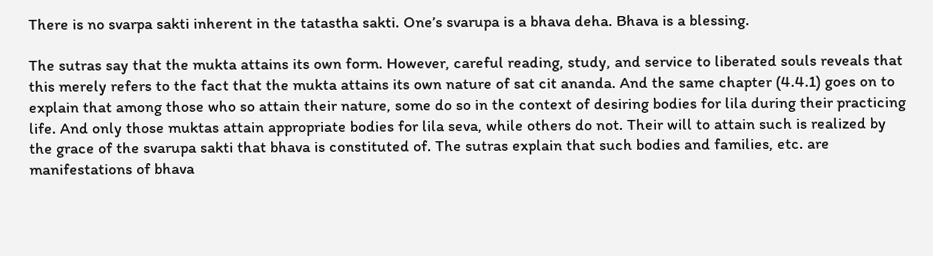There is no svarpa sakti inherent in the tatastha sakti. One’s svarupa is a bhava deha. Bhava is a blessing.

The sutras say that the mukta attains its own form. However, careful reading, study, and service to liberated souls reveals that this merely refers to the fact that the mukta attains its own nature of sat cit ananda. And the same chapter (4.4.1) goes on to explain that among those who so attain their nature, some do so in the context of desiring bodies for lila during their practicing life. And only those muktas attain appropriate bodies for lila seva, while others do not. Their will to attain such is realized by the grace of the svarupa sakti that bhava is constituted of. The sutras explain that such bodies and families, etc. are manifestations of bhava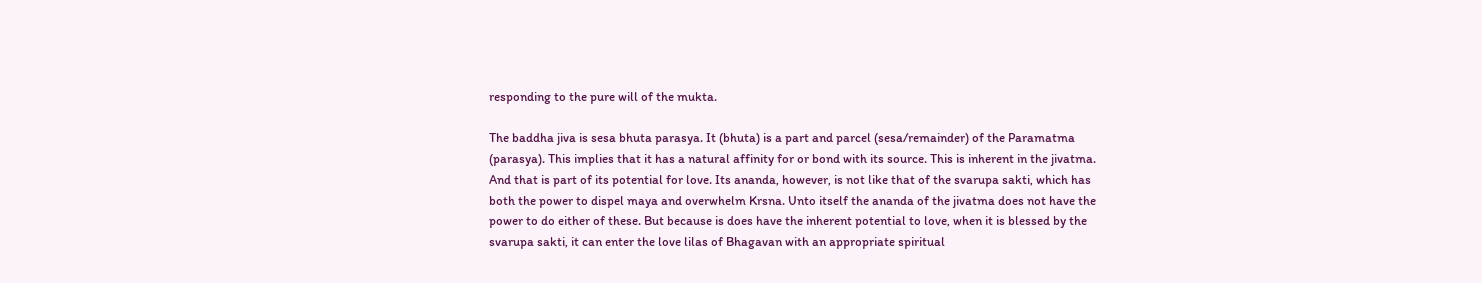responding to the pure will of the mukta.

The baddha jiva is sesa bhuta parasya. It (bhuta) is a part and parcel (sesa/remainder) of the Paramatma (parasya). This implies that it has a natural affinity for or bond with its source. This is inherent in the jivatma. And that is part of its potential for love. Its ananda, however, is not like that of the svarupa sakti, which has both the power to dispel maya and overwhelm Krsna. Unto itself the ananda of the jivatma does not have the power to do either of these. But because is does have the inherent potential to love, when it is blessed by the svarupa sakti, it can enter the love lilas of Bhagavan with an appropriate spiritual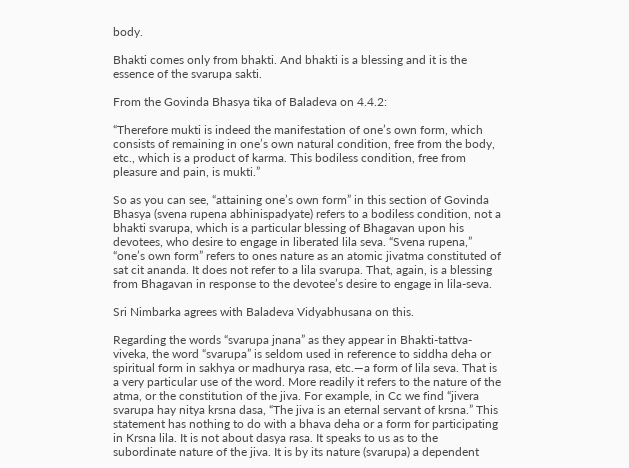body.

Bhakti comes only from bhakti. And bhakti is a blessing and it is the essence of the svarupa sakti.

From the Govinda Bhasya tika of Baladeva on 4.4.2:

“Therefore mukti is indeed the manifestation of one’s own form, which consists of remaining in one’s own natural condition, free from the body, etc., which is a product of karma. This bodiless condition, free from pleasure and pain, is mukti.”

So as you can see, “attaining one’s own form” in this section of Govinda Bhasya (svena rupena abhinispadyate) refers to a bodiless condition, not a bhakti svarupa, which is a particular blessing of Bhagavan upon his devotees, who desire to engage in liberated lila seva. “Svena rupena,” “one’s own form” refers to ones nature as an atomic jivatma constituted of sat cit ananda. It does not refer to a lila svarupa. That, again, is a blessing from Bhagavan in response to the devotee’s desire to engage in lila-seva.

Sri Nimbarka agrees with Baladeva Vidyabhusana on this.

Regarding the words “svarupa jnana” as they appear in Bhakti-tattva-viveka, the word “svarupa” is seldom used in reference to siddha deha or spiritual form in sakhya or madhurya rasa, etc.—a form of lila seva. That is a very particular use of the word. More readily it refers to the nature of the atma, or the constitution of the jiva. For example, in Cc we find “jivera svarupa hay nitya krsna dasa, “The jiva is an eternal servant of krsna.” This statement has nothing to do with a bhava deha or a form for participating in Krsna lila. It is not about dasya rasa. It speaks to us as to the subordinate nature of the jiva. It is by its nature (svarupa) a dependent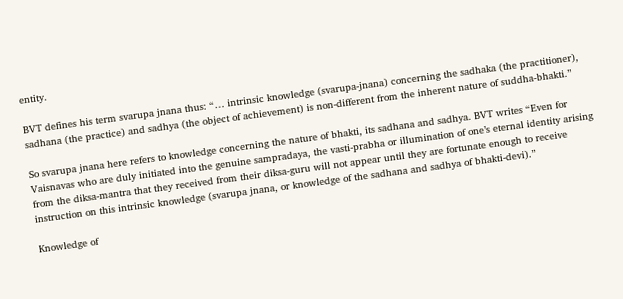entity.

BVT defines his term svarupa jnana thus: “… intrinsic knowledge (svarupa-jnana) concerning the sadhaka (the practitioner), sadhana (the practice) and sadhya (the object of achievement) is non-different from the inherent nature of suddha-bhakti.”

So svarupa jnana here refers to knowledge concerning the nature of bhakti, its sadhana and sadhya. BVT writes “Even for Vaisnavas who are duly initiated into the genuine sampradaya, the vasti-prabha or illumination of one’s eternal identity arising from the diksa-mantra that they received from their diksa-guru will not appear until they are fortunate enough to receive instruction on this intrinsic knowledge (svarupa jnana, or knowledge of the sadhana and sadhya of bhakti-devi).”

Knowledge of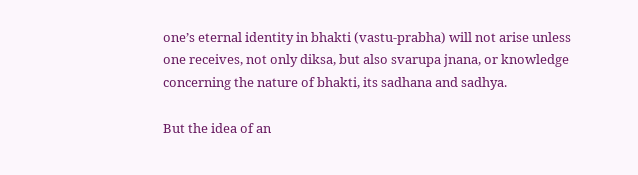one’s eternal identity in bhakti (vastu-prabha) will not arise unless one receives, not only diksa, but also svarupa jnana, or knowledge concerning the nature of bhakti, its sadhana and sadhya.

But the idea of an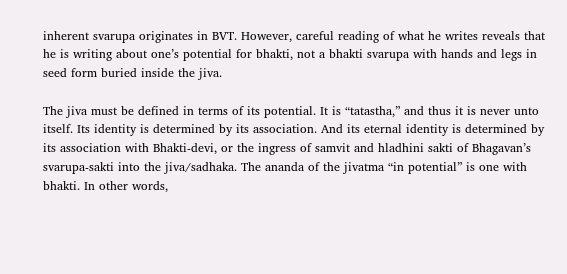inherent svarupa originates in BVT. However, careful reading of what he writes reveals that he is writing about one’s potential for bhakti, not a bhakti svarupa with hands and legs in seed form buried inside the jiva.

The jiva must be defined in terms of its potential. It is “tatastha,” and thus it is never unto itself. Its identity is determined by its association. And its eternal identity is determined by its association with Bhakti-devi, or the ingress of samvit and hladhini sakti of Bhagavan’s svarupa-sakti into the jiva/sadhaka. The ananda of the jivatma “in potential” is one with bhakti. In other words,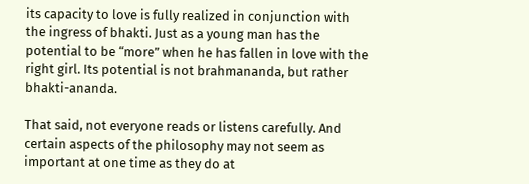its capacity to love is fully realized in conjunction with the ingress of bhakti. Just as a young man has the potential to be “more” when he has fallen in love with the right girl. Its potential is not brahmananda, but rather bhakti-ananda.

That said, not everyone reads or listens carefully. And certain aspects of the philosophy may not seem as important at one time as they do at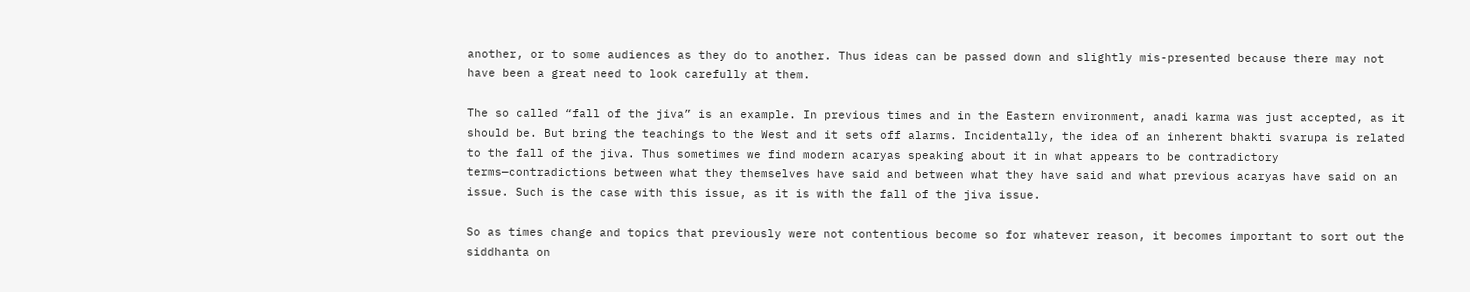another, or to some audiences as they do to another. Thus ideas can be passed down and slightly mis-presented because there may not have been a great need to look carefully at them.

The so called “fall of the jiva” is an example. In previous times and in the Eastern environment, anadi karma was just accepted, as it should be. But bring the teachings to the West and it sets off alarms. Incidentally, the idea of an inherent bhakti svarupa is related to the fall of the jiva. Thus sometimes we find modern acaryas speaking about it in what appears to be contradictory terms—contradictions between what they themselves have said and between what they have said and what previous acaryas have said on an issue. Such is the case with this issue, as it is with the fall of the jiva issue.

So as times change and topics that previously were not contentious become so for whatever reason, it becomes important to sort out the siddhanta on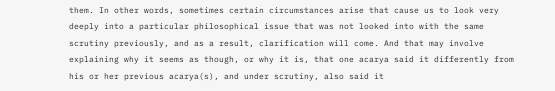them. In other words, sometimes certain circumstances arise that cause us to look very deeply into a particular philosophical issue that was not looked into with the same scrutiny previously, and as a result, clarification will come. And that may involve explaining why it seems as though, or why it is, that one acarya said it differently from his or her previous acarya(s), and under scrutiny, also said it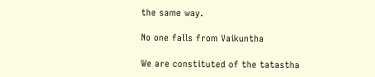the same way.

No one falls from Vaikuntha

We are constituted of the tatastha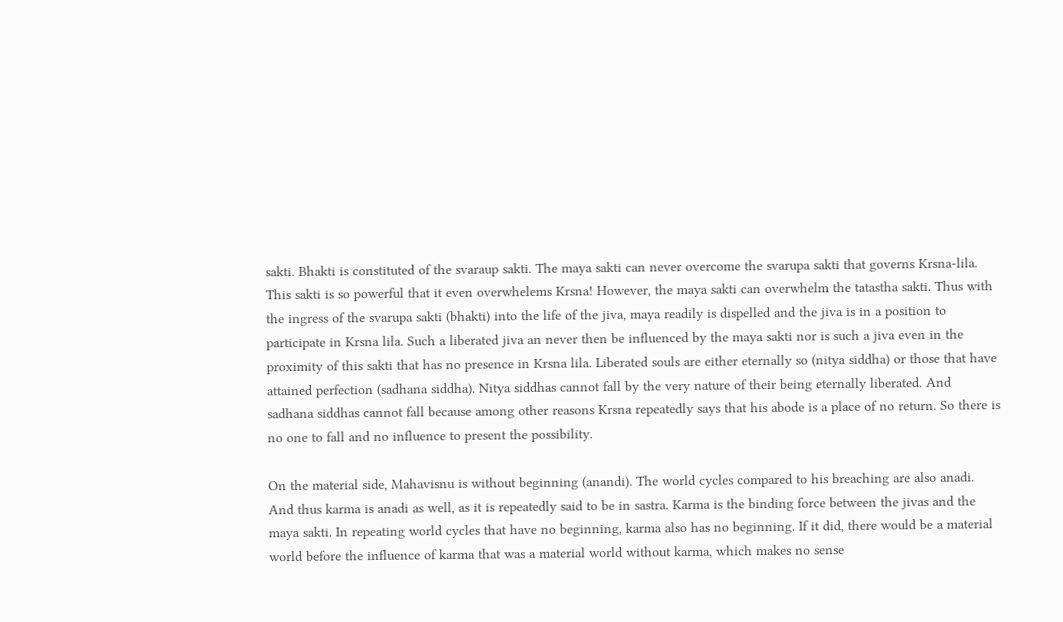sakti. Bhakti is constituted of the svaraup sakti. The maya sakti can never overcome the svarupa sakti that governs Krsna-lila. This sakti is so powerful that it even overwhelems Krsna! However, the maya sakti can overwhelm the tatastha sakti. Thus with the ingress of the svarupa sakti (bhakti) into the life of the jiva, maya readily is dispelled and the jiva is in a position to participate in Krsna lila. Such a liberated jiva an never then be influenced by the maya sakti nor is such a jiva even in the proximity of this sakti that has no presence in Krsna lila. Liberated souls are either eternally so (nitya siddha) or those that have attained perfection (sadhana siddha). Nitya siddhas cannot fall by the very nature of their being eternally liberated. And sadhana siddhas cannot fall because among other reasons Krsna repeatedly says that his abode is a place of no return. So there is no one to fall and no influence to present the possibility.

On the material side, Mahavisnu is without beginning (anandi). The world cycles compared to his breaching are also anadi. And thus karma is anadi as well, as it is repeatedly said to be in sastra. Karma is the binding force between the jivas and the maya sakti. In repeating world cycles that have no beginning, karma also has no beginning. If it did, there would be a material world before the influence of karma that was a material world without karma, which makes no sense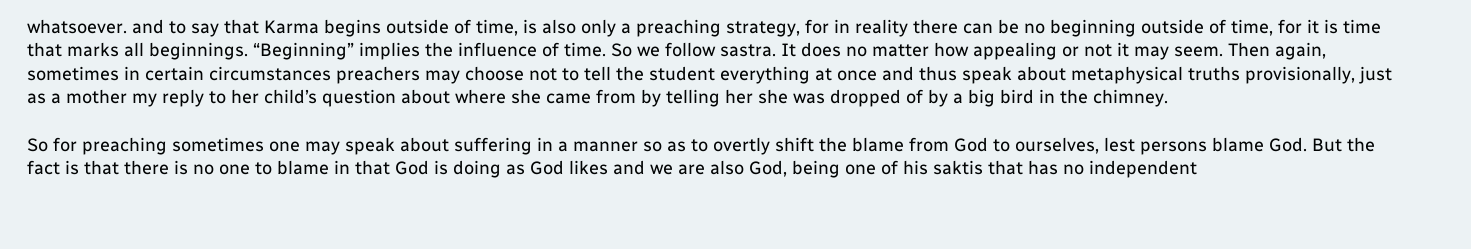whatsoever. and to say that Karma begins outside of time, is also only a preaching strategy, for in reality there can be no beginning outside of time, for it is time that marks all beginnings. “Beginning” implies the influence of time. So we follow sastra. It does no matter how appealing or not it may seem. Then again, sometimes in certain circumstances preachers may choose not to tell the student everything at once and thus speak about metaphysical truths provisionally, just as a mother my reply to her child’s question about where she came from by telling her she was dropped of by a big bird in the chimney.

So for preaching sometimes one may speak about suffering in a manner so as to overtly shift the blame from God to ourselves, lest persons blame God. But the fact is that there is no one to blame in that God is doing as God likes and we are also God, being one of his saktis that has no independent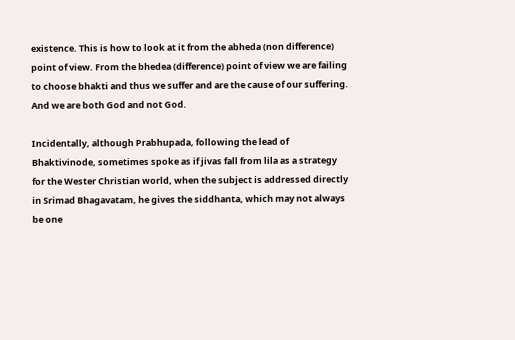existence. This is how to look at it from the abheda (non difference) point of view. From the bhedea (difference) point of view we are failing to choose bhakti and thus we suffer and are the cause of our suffering. And we are both God and not God.

Incidentally, although Prabhupada, following the lead of Bhaktivinode, sometimes spoke as if jivas fall from lila as a strategy for the Wester Christian world, when the subject is addressed directly in Srimad Bhagavatam, he gives the siddhanta, which may not always be one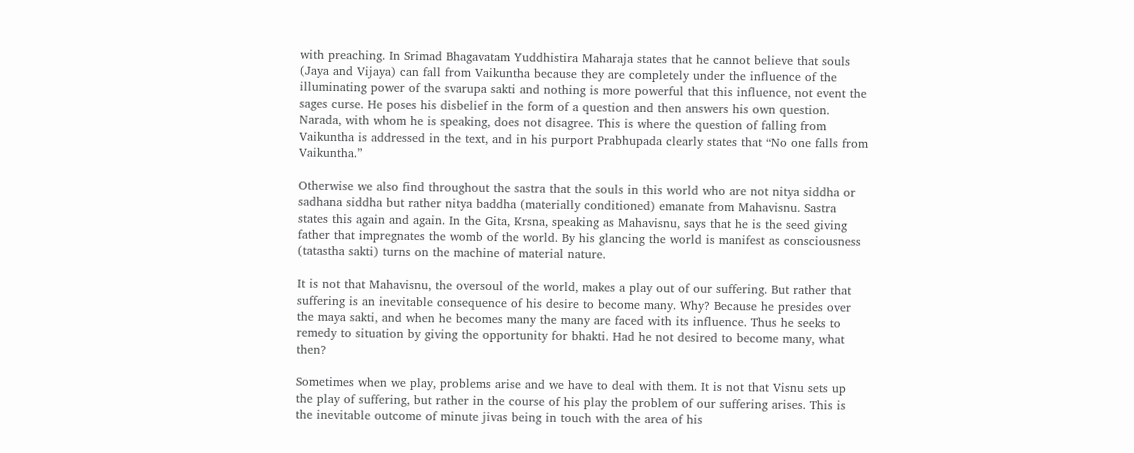with preaching. In Srimad Bhagavatam Yuddhistira Maharaja states that he cannot believe that souls (Jaya and Vijaya) can fall from Vaikuntha because they are completely under the influence of the illuminating power of the svarupa sakti and nothing is more powerful that this influence, not event the sages curse. He poses his disbelief in the form of a question and then answers his own question. Narada, with whom he is speaking, does not disagree. This is where the question of falling from Vaikuntha is addressed in the text, and in his purport Prabhupada clearly states that “No one falls from Vaikuntha.”

Otherwise we also find throughout the sastra that the souls in this world who are not nitya siddha or sadhana siddha but rather nitya baddha (materially conditioned) emanate from Mahavisnu. Sastra states this again and again. In the Gita, Krsna, speaking as Mahavisnu, says that he is the seed giving father that impregnates the womb of the world. By his glancing the world is manifest as consciousness (tatastha sakti) turns on the machine of material nature.

It is not that Mahavisnu, the oversoul of the world, makes a play out of our suffering. But rather that suffering is an inevitable consequence of his desire to become many. Why? Because he presides over the maya sakti, and when he becomes many the many are faced with its influence. Thus he seeks to remedy to situation by giving the opportunity for bhakti. Had he not desired to become many, what then?

Sometimes when we play, problems arise and we have to deal with them. It is not that Visnu sets up the play of suffering, but rather in the course of his play the problem of our suffering arises. This is the inevitable outcome of minute jivas being in touch with the area of his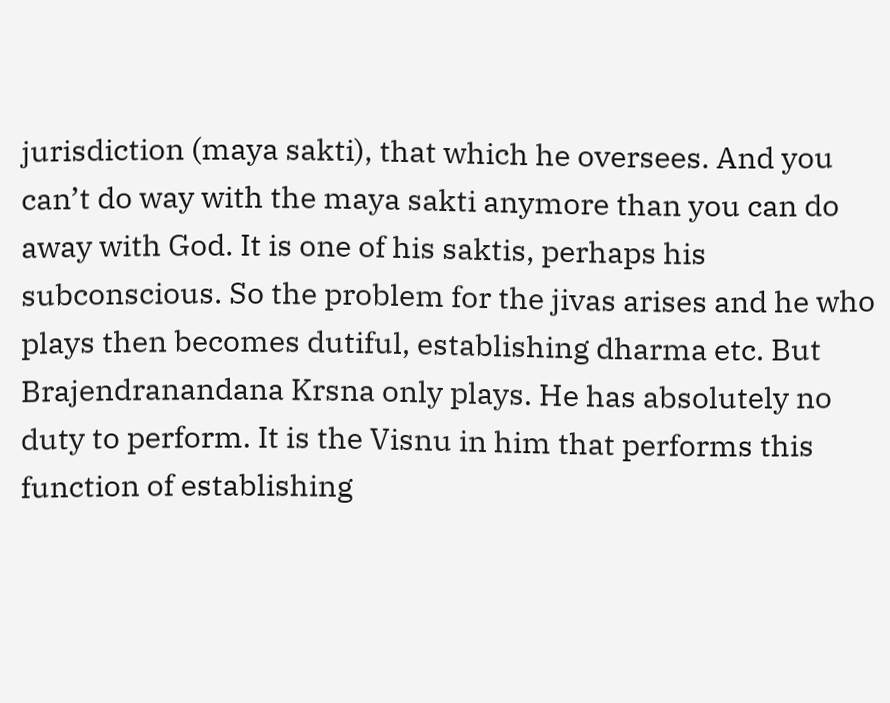jurisdiction (maya sakti), that which he oversees. And you can’t do way with the maya sakti anymore than you can do away with God. It is one of his saktis, perhaps his subconscious. So the problem for the jivas arises and he who plays then becomes dutiful, establishing dharma etc. But Brajendranandana Krsna only plays. He has absolutely no duty to perform. It is the Visnu in him that performs this function of establishing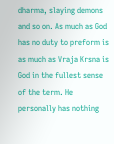dharma, slaying demons and so on. As much as God has no duty to preform is as much as Vraja Krsna is God in the fullest sense of the term. He personally has nothing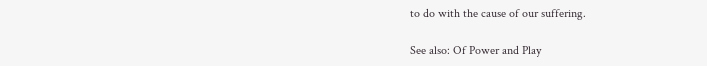to do with the cause of our suffering.

See also: Of Power and Play